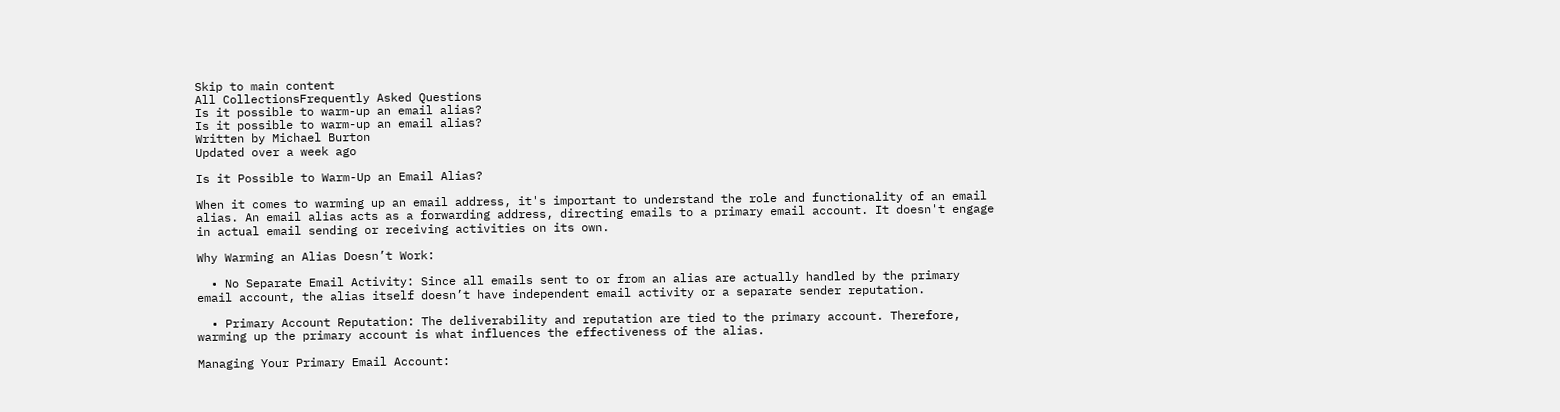Skip to main content
All CollectionsFrequently Asked Questions
Is it possible to warm-up an email alias?
Is it possible to warm-up an email alias?
Written by Michael Burton
Updated over a week ago

Is it Possible to Warm-Up an Email Alias?

When it comes to warming up an email address, it's important to understand the role and functionality of an email alias. An email alias acts as a forwarding address, directing emails to a primary email account. It doesn't engage in actual email sending or receiving activities on its own.

Why Warming an Alias Doesn’t Work:

  • No Separate Email Activity: Since all emails sent to or from an alias are actually handled by the primary email account, the alias itself doesn’t have independent email activity or a separate sender reputation.

  • Primary Account Reputation: The deliverability and reputation are tied to the primary account. Therefore, warming up the primary account is what influences the effectiveness of the alias.

Managing Your Primary Email Account: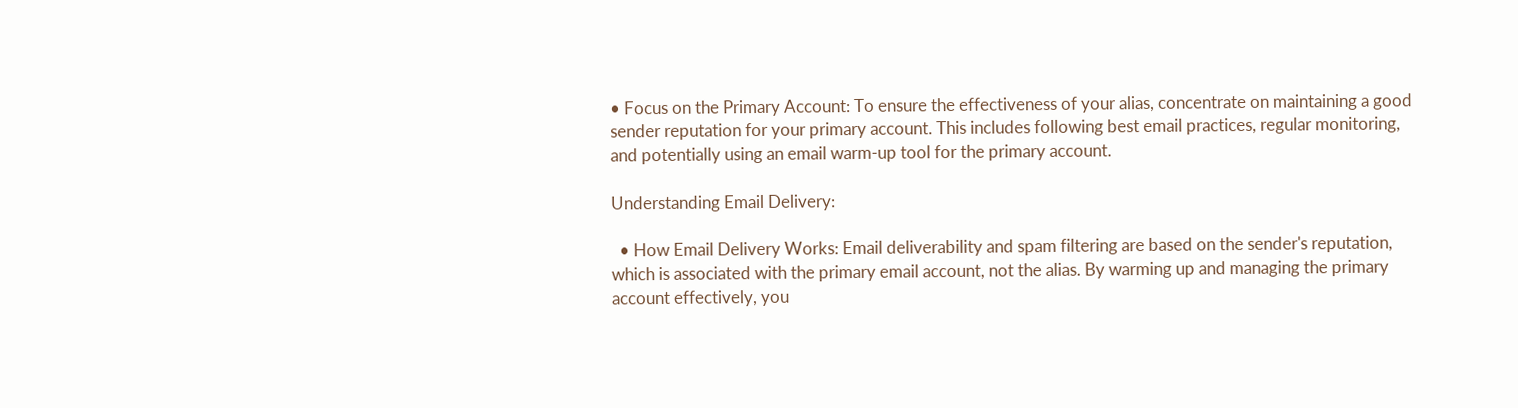• Focus on the Primary Account: To ensure the effectiveness of your alias, concentrate on maintaining a good sender reputation for your primary account. This includes following best email practices, regular monitoring, and potentially using an email warm-up tool for the primary account.

Understanding Email Delivery:

  • How Email Delivery Works: Email deliverability and spam filtering are based on the sender's reputation, which is associated with the primary email account, not the alias. By warming up and managing the primary account effectively, you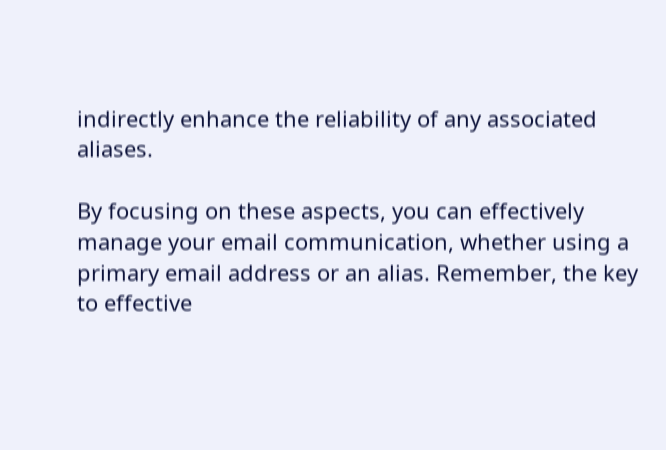indirectly enhance the reliability of any associated aliases.

By focusing on these aspects, you can effectively manage your email communication, whether using a primary email address or an alias. Remember, the key to effective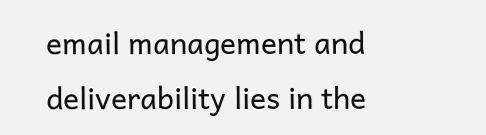email management and deliverability lies in the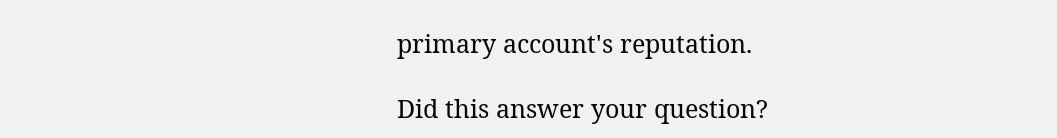primary account's reputation.

Did this answer your question?